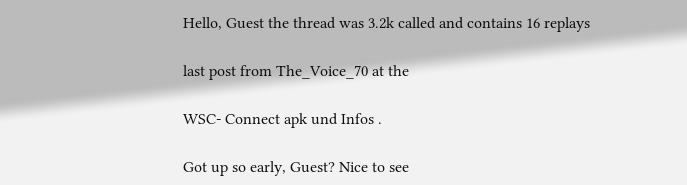Hello, Guest the thread was 3.2k called and contains 16 replays

last post from The_Voice_70 at the

WSC- Connect apk und Infos .

Got up so early, Guest? Nice to see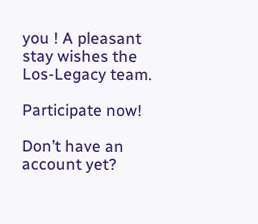you ! A pleasant stay wishes the Los-Legacy team.

Participate now!

Don’t have an account yet?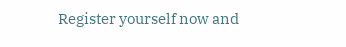Register yourself now and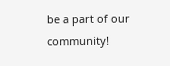be a part of our community!